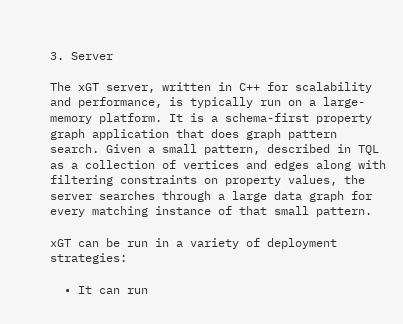3. Server

The xGT server, written in C++ for scalability and performance, is typically run on a large-memory platform. It is a schema-first property graph application that does graph pattern search. Given a small pattern, described in TQL as a collection of vertices and edges along with filtering constraints on property values, the server searches through a large data graph for every matching instance of that small pattern.

xGT can be run in a variety of deployment strategies:

  • It can run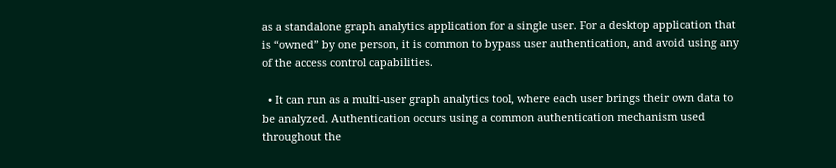as a standalone graph analytics application for a single user. For a desktop application that is “owned” by one person, it is common to bypass user authentication, and avoid using any of the access control capabilities.

  • It can run as a multi-user graph analytics tool, where each user brings their own data to be analyzed. Authentication occurs using a common authentication mechanism used throughout the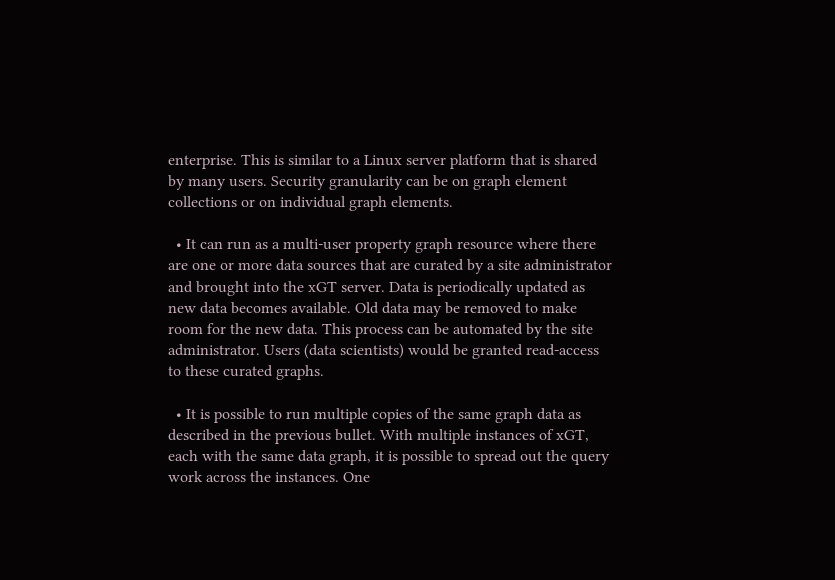enterprise. This is similar to a Linux server platform that is shared by many users. Security granularity can be on graph element collections or on individual graph elements.

  • It can run as a multi-user property graph resource where there are one or more data sources that are curated by a site administrator and brought into the xGT server. Data is periodically updated as new data becomes available. Old data may be removed to make room for the new data. This process can be automated by the site administrator. Users (data scientists) would be granted read-access to these curated graphs.

  • It is possible to run multiple copies of the same graph data as described in the previous bullet. With multiple instances of xGT, each with the same data graph, it is possible to spread out the query work across the instances. One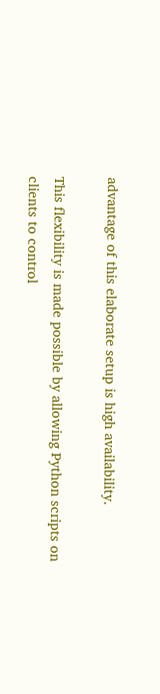advantage of this elaborate setup is high availability.

This flexibility is made possible by allowing Python scripts on clients to control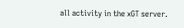all activity in the xGT server.